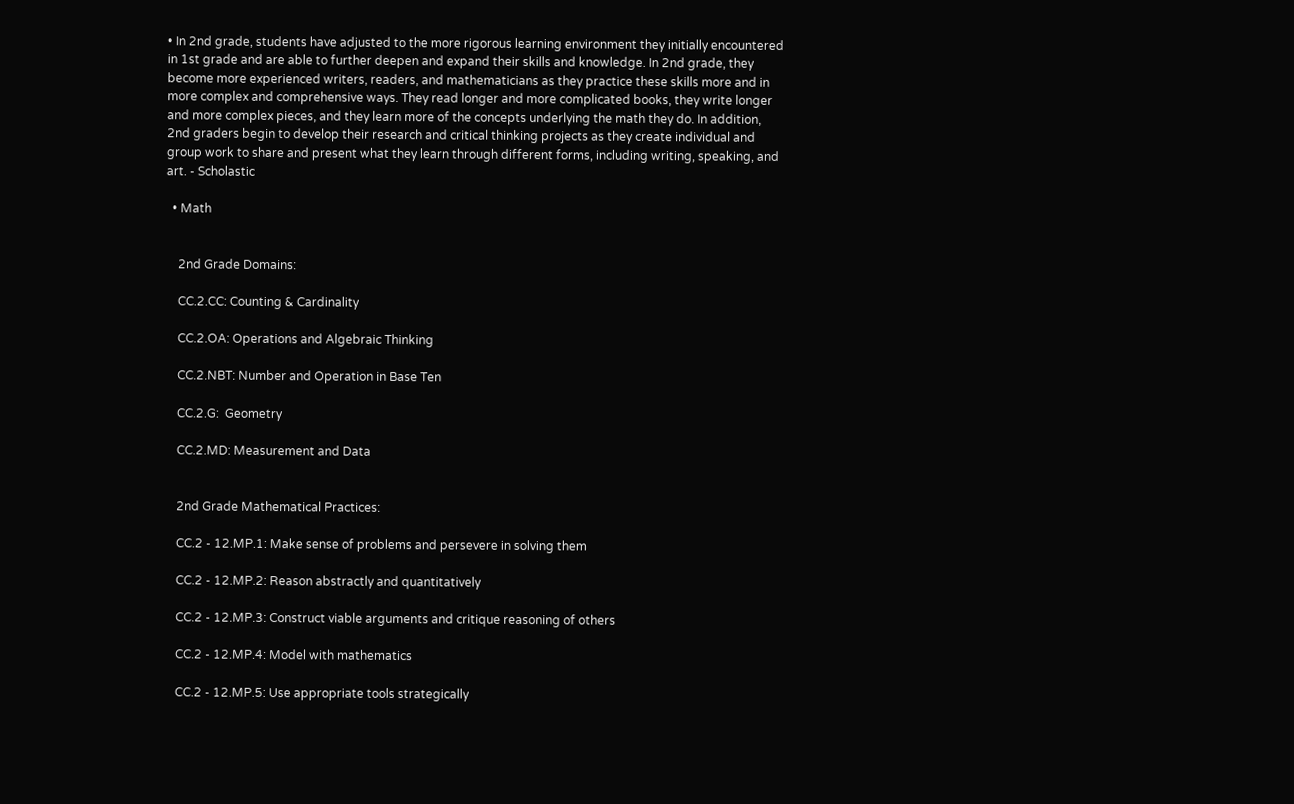• In 2nd grade, students have adjusted to the more rigorous learning environment they initially encountered in 1st grade and are able to further deepen and expand their skills and knowledge. In 2nd grade, they become more experienced writers, readers, and mathematicians as they practice these skills more and in more complex and comprehensive ways. They read longer and more complicated books, they write longer and more complex pieces, and they learn more of the concepts underlying the math they do. In addition, 2nd graders begin to develop their research and critical thinking projects as they create individual and group work to share and present what they learn through different forms, including writing, speaking, and art. - Scholastic

  • Math


    2nd Grade Domains:

    CC.2.CC: Counting & Cardinality

    CC.2.OA: Operations and Algebraic Thinking

    CC.2.NBT: Number and Operation in Base Ten

    CC.2.G:  Geometry

    CC.2.MD: Measurement and Data


    2nd Grade Mathematical Practices:

    CC.2 - 12.MP.1: Make sense of problems and persevere in solving them

    CC.2 - 12.MP.2: Reason abstractly and quantitatively

    CC.2 - 12.MP.3: Construct viable arguments and critique reasoning of others

    CC.2 - 12.MP.4: Model with mathematics

    CC.2 - 12.MP.5: Use appropriate tools strategically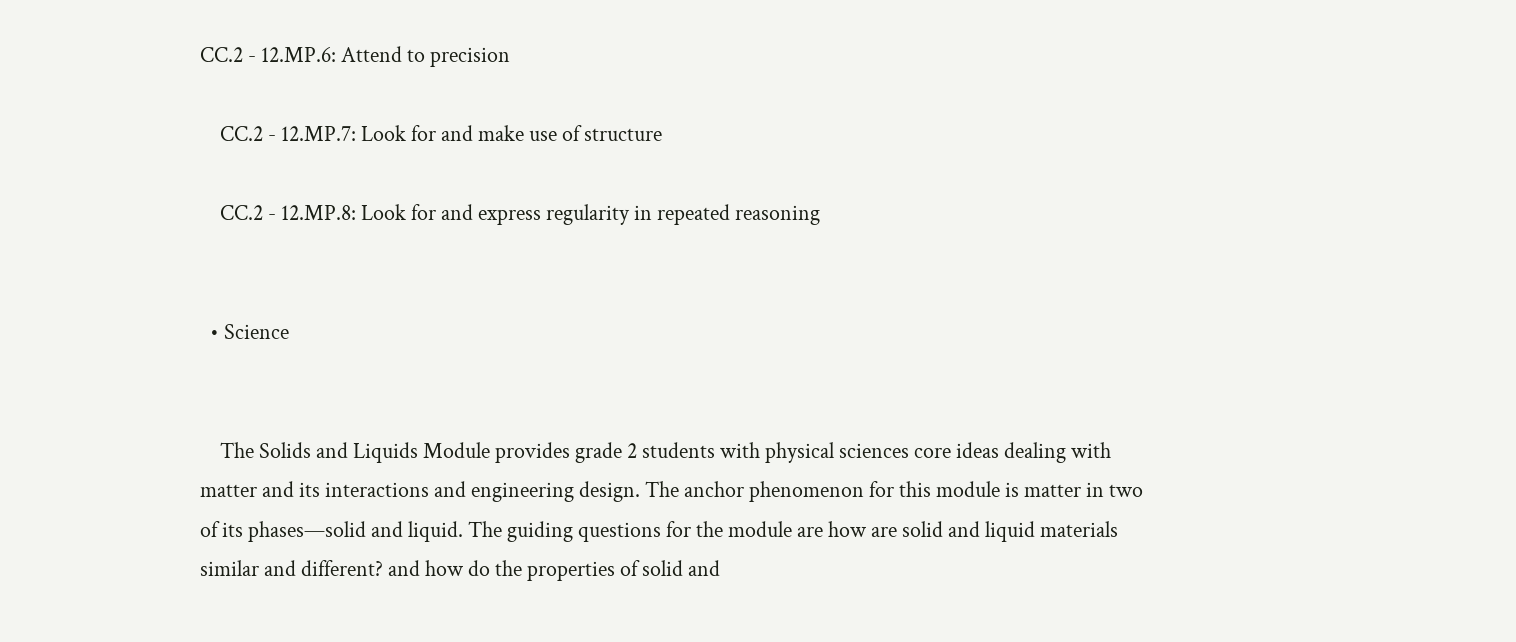CC.2 - 12.MP.6: Attend to precision

    CC.2 - 12.MP.7: Look for and make use of structure

    CC.2 - 12.MP.8: Look for and express regularity in repeated reasoning


  • Science


    The Solids and Liquids Module provides grade 2 students with physical sciences core ideas dealing with matter and its interactions and engineering design. The anchor phenomenon for this module is matter in two of its phases—solid and liquid. The guiding questions for the module are how are solid and liquid materials similar and different? and how do the properties of solid and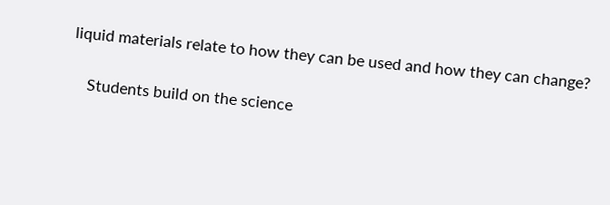liquid materials relate to how they can be used and how they can change?

    Students build on the science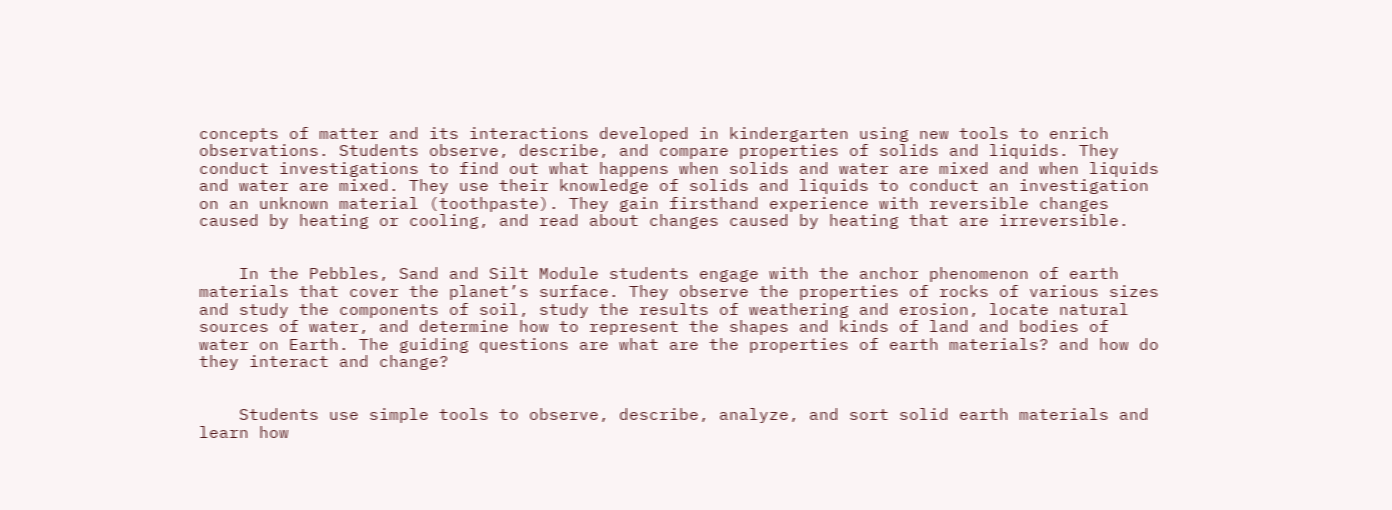concepts of matter and its interactions developed in kindergarten using new tools to enrich observations. Students observe, describe, and compare properties of solids and liquids. They conduct investigations to find out what happens when solids and water are mixed and when liquids and water are mixed. They use their knowledge of solids and liquids to conduct an investigation on an unknown material (toothpaste). They gain firsthand experience with reversible changes caused by heating or cooling, and read about changes caused by heating that are irreversible.


    In the Pebbles, Sand and Silt Module students engage with the anchor phenomenon of earth materials that cover the planet’s surface. They observe the properties of rocks of various sizes and study the components of soil, study the results of weathering and erosion, locate natural sources of water, and determine how to represent the shapes and kinds of land and bodies of water on Earth. The guiding questions are what are the properties of earth materials? and how do they interact and change?


    Students use simple tools to observe, describe, analyze, and sort solid earth materials and learn how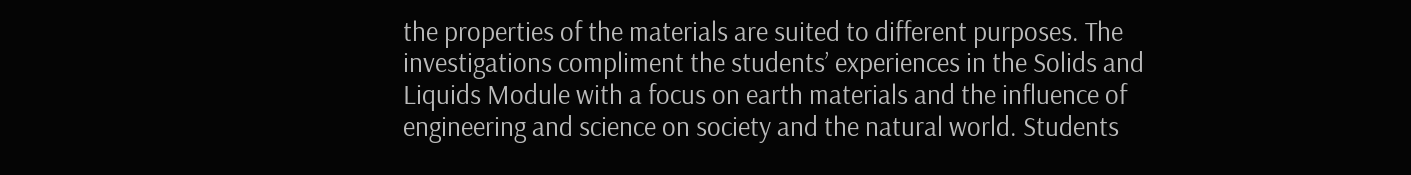the properties of the materials are suited to different purposes. The investigations compliment the students’ experiences in the Solids and Liquids Module with a focus on earth materials and the influence of engineering and science on society and the natural world. Students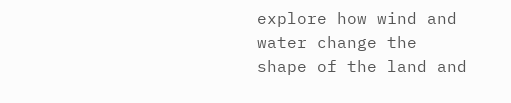explore how wind and water change the shape of the land and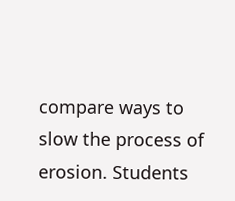compare ways to slow the process of erosion. Students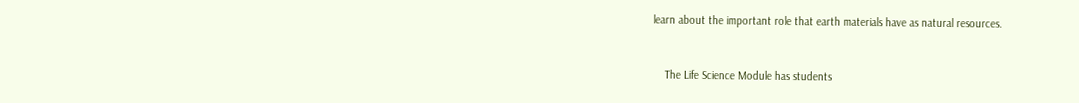learn about the important role that earth materials have as natural resources.


    The Life Science Module has students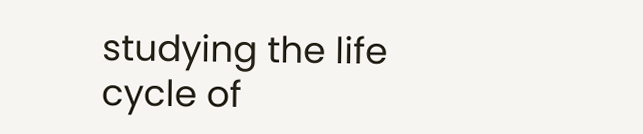studying the life cycle of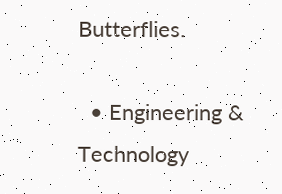Butterflies.

  • Engineering & Technology